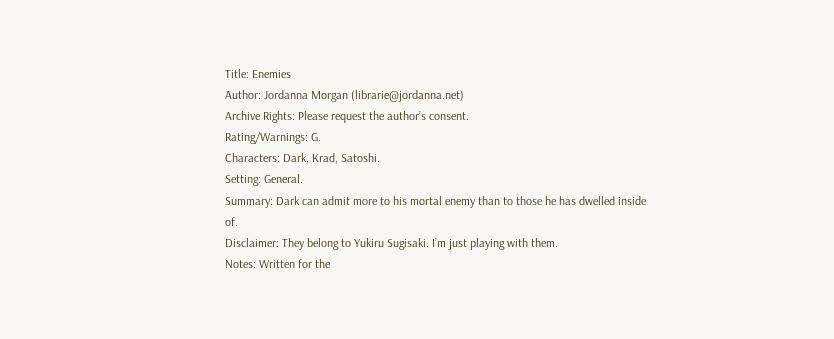Title: Enemies
Author: Jordanna Morgan (librarie@jordanna.net)
Archive Rights: Please request the author’s consent.
Rating/Warnings: G.
Characters: Dark, Krad, Satoshi.
Setting: General.
Summary: Dark can admit more to his mortal enemy than to those he has dwelled inside of.
Disclaimer: They belong to Yukiru Sugisaki. I’m just playing with them.
Notes: Written for the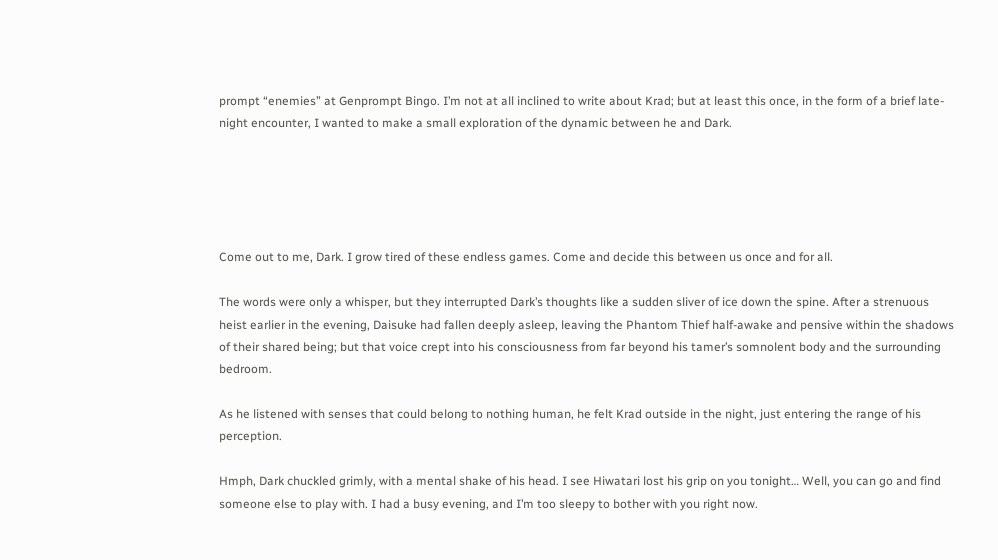prompt “enemies” at Genprompt Bingo. I’m not at all inclined to write about Krad; but at least this once, in the form of a brief late-night encounter, I wanted to make a small exploration of the dynamic between he and Dark.





Come out to me, Dark. I grow tired of these endless games. Come and decide this between us once and for all.

The words were only a whisper, but they interrupted Dark’s thoughts like a sudden sliver of ice down the spine. After a strenuous heist earlier in the evening, Daisuke had fallen deeply asleep, leaving the Phantom Thief half-awake and pensive within the shadows of their shared being; but that voice crept into his consciousness from far beyond his tamer’s somnolent body and the surrounding bedroom.

As he listened with senses that could belong to nothing human, he felt Krad outside in the night, just entering the range of his perception.

Hmph, Dark chuckled grimly, with a mental shake of his head. I see Hiwatari lost his grip on you tonight… Well, you can go and find someone else to play with. I had a busy evening, and I’m too sleepy to bother with you right now.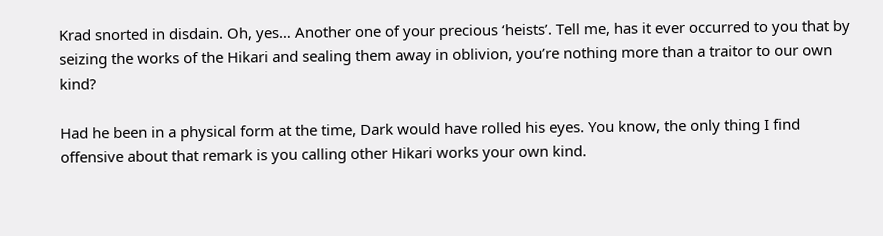Krad snorted in disdain. Oh, yes… Another one of your precious ‘heists’. Tell me, has it ever occurred to you that by seizing the works of the Hikari and sealing them away in oblivion, you’re nothing more than a traitor to our own kind?

Had he been in a physical form at the time, Dark would have rolled his eyes. You know, the only thing I find offensive about that remark is you calling other Hikari works your own kind.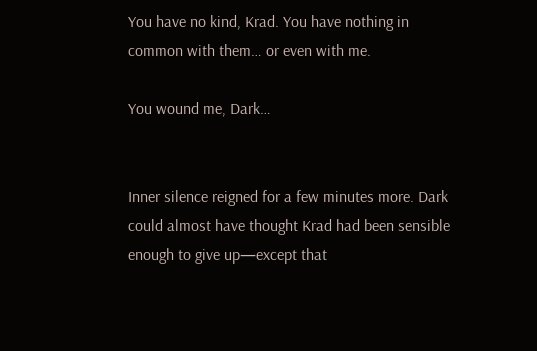You have no kind, Krad. You have nothing in common with them… or even with me.

You wound me, Dark…


Inner silence reigned for a few minutes more. Dark could almost have thought Krad had been sensible enough to give up—except that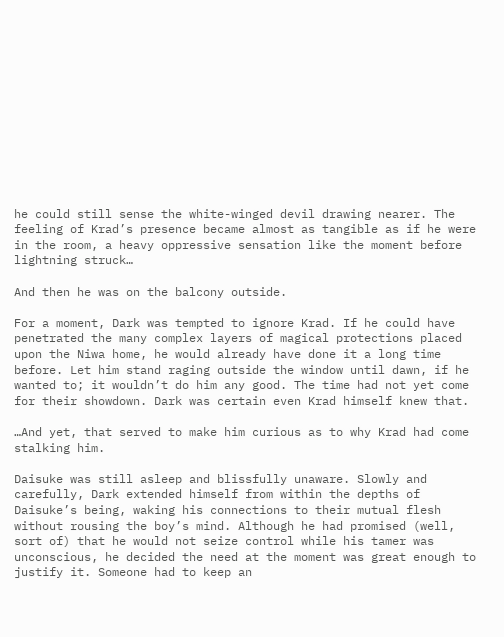he could still sense the white-winged devil drawing nearer. The feeling of Krad’s presence became almost as tangible as if he were in the room, a heavy oppressive sensation like the moment before lightning struck…

And then he was on the balcony outside.

For a moment, Dark was tempted to ignore Krad. If he could have penetrated the many complex layers of magical protections placed upon the Niwa home, he would already have done it a long time before. Let him stand raging outside the window until dawn, if he wanted to; it wouldn’t do him any good. The time had not yet come for their showdown. Dark was certain even Krad himself knew that.

…And yet, that served to make him curious as to why Krad had come stalking him.

Daisuke was still asleep and blissfully unaware. Slowly and carefully, Dark extended himself from within the depths of Daisuke’s being, waking his connections to their mutual flesh without rousing the boy’s mind. Although he had promised (well, sort of) that he would not seize control while his tamer was unconscious, he decided the need at the moment was great enough to justify it. Someone had to keep an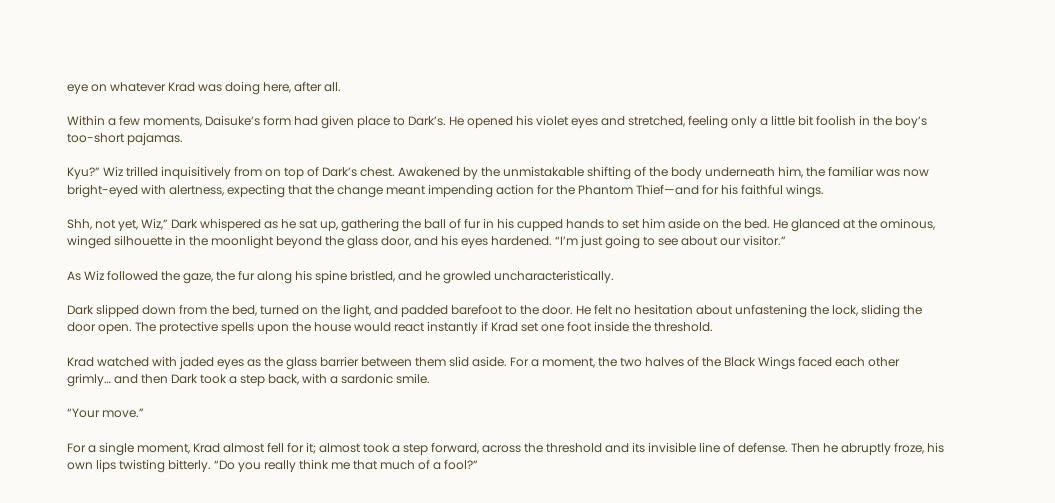eye on whatever Krad was doing here, after all.

Within a few moments, Daisuke’s form had given place to Dark’s. He opened his violet eyes and stretched, feeling only a little bit foolish in the boy’s too-short pajamas.

Kyu?” Wiz trilled inquisitively from on top of Dark’s chest. Awakened by the unmistakable shifting of the body underneath him, the familiar was now bright-eyed with alertness, expecting that the change meant impending action for the Phantom Thief—and for his faithful wings.

Shh, not yet, Wiz,” Dark whispered as he sat up, gathering the ball of fur in his cupped hands to set him aside on the bed. He glanced at the ominous, winged silhouette in the moonlight beyond the glass door, and his eyes hardened. “I’m just going to see about our visitor.”

As Wiz followed the gaze, the fur along his spine bristled, and he growled uncharacteristically.

Dark slipped down from the bed, turned on the light, and padded barefoot to the door. He felt no hesitation about unfastening the lock, sliding the door open. The protective spells upon the house would react instantly if Krad set one foot inside the threshold.

Krad watched with jaded eyes as the glass barrier between them slid aside. For a moment, the two halves of the Black Wings faced each other grimly… and then Dark took a step back, with a sardonic smile.

“Your move.”

For a single moment, Krad almost fell for it; almost took a step forward, across the threshold and its invisible line of defense. Then he abruptly froze, his own lips twisting bitterly. “Do you really think me that much of a fool?”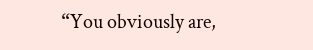“You obviously are,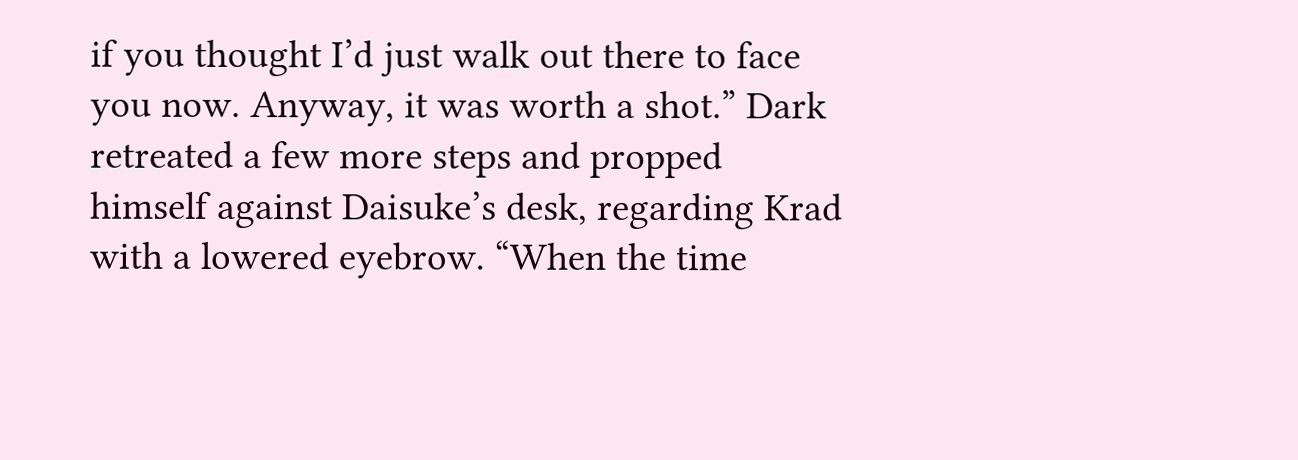if you thought I’d just walk out there to face you now. Anyway, it was worth a shot.” Dark retreated a few more steps and propped himself against Daisuke’s desk, regarding Krad with a lowered eyebrow. “When the time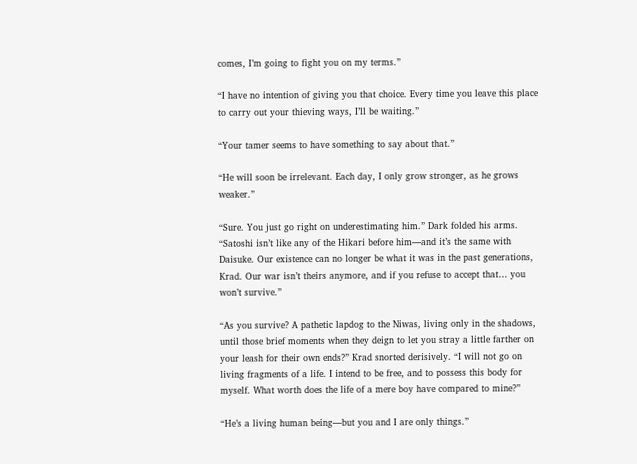comes, I’m going to fight you on my terms.”

“I have no intention of giving you that choice. Every time you leave this place to carry out your thieving ways, I’ll be waiting.”

“Your tamer seems to have something to say about that.”

“He will soon be irrelevant. Each day, I only grow stronger, as he grows weaker.”

“Sure. You just go right on underestimating him.” Dark folded his arms. “Satoshi isn’t like any of the Hikari before him—and it’s the same with Daisuke. Our existence can no longer be what it was in the past generations, Krad. Our war isn’t theirs anymore, and if you refuse to accept that… you won’t survive.”

“As you survive? A pathetic lapdog to the Niwas, living only in the shadows, until those brief moments when they deign to let you stray a little farther on your leash for their own ends?” Krad snorted derisively. “I will not go on living fragments of a life. I intend to be free, and to possess this body for myself. What worth does the life of a mere boy have compared to mine?”

“He’s a living human being—but you and I are only things.”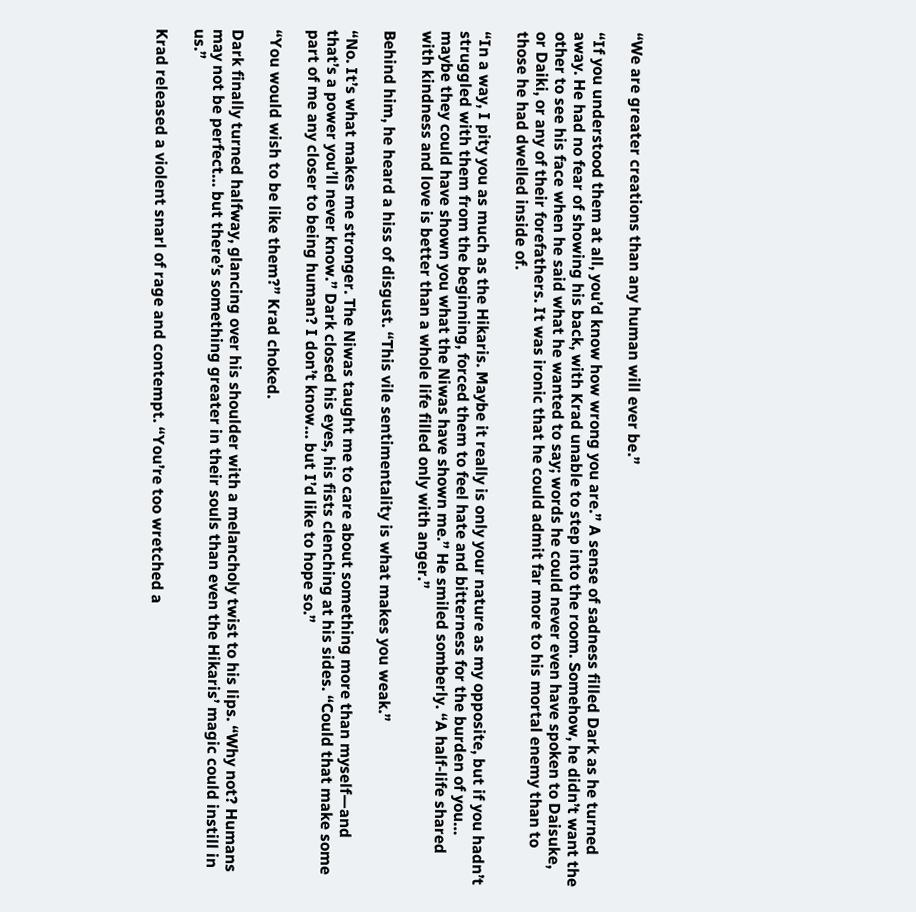“We are greater creations than any human will ever be.”

“If you understood them at all, you’d know how wrong you are.” A sense of sadness filled Dark as he turned away. He had no fear of showing his back, with Krad unable to step into the room. Somehow, he didn’t want the other to see his face when he said what he wanted to say; words he could never even have spoken to Daisuke, or Daiki, or any of their forefathers. It was ironic that he could admit far more to his mortal enemy than to those he had dwelled inside of.

“In a way, I pity you as much as the Hikaris. Maybe it really is only your nature as my opposite, but if you hadn’t struggled with them from the beginning, forced them to feel hate and bitterness for the burden of you… maybe they could have shown you what the Niwas have shown me.” He smiled somberly. “A half-life shared with kindness and love is better than a whole life filled only with anger.”

Behind him, he heard a hiss of disgust. “This vile sentimentality is what makes you weak.”

“No. It’s what makes me stronger. The Niwas taught me to care about something more than myself—and that’s a power you’ll never know.” Dark closed his eyes, his fists clenching at his sides. “Could that make some part of me any closer to being human? I don’t know… but I’d like to hope so.”

“You would wish to be like them?” Krad choked.

Dark finally turned halfway, glancing over his shoulder with a melancholy twist to his lips. “Why not? Humans may not be perfect… but there’s something greater in their souls than even the Hikaris’ magic could instill in us.”

Krad released a violent snarl of rage and contempt. “You’re too wretched a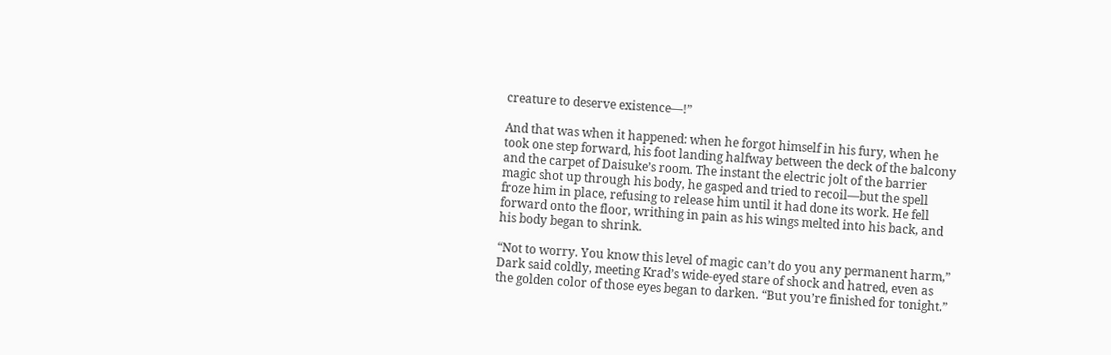creature to deserve existence—!”

And that was when it happened: when he forgot himself in his fury, when he took one step forward, his foot landing halfway between the deck of the balcony and the carpet of Daisuke’s room. The instant the electric jolt of the barrier magic shot up through his body, he gasped and tried to recoil—but the spell froze him in place, refusing to release him until it had done its work. He fell forward onto the floor, writhing in pain as his wings melted into his back, and his body began to shrink.

“Not to worry. You know this level of magic can’t do you any permanent harm,” Dark said coldly, meeting Krad’s wide-eyed stare of shock and hatred, even as the golden color of those eyes began to darken. “But you’re finished for tonight.”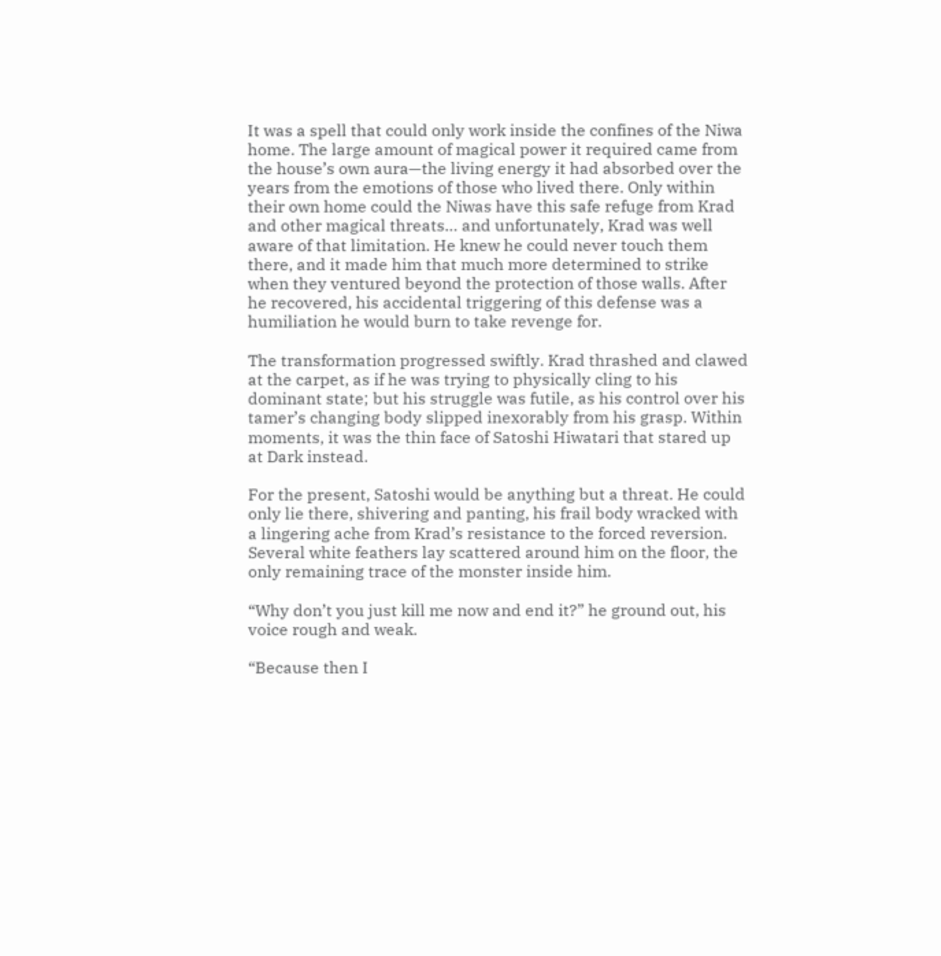It was a spell that could only work inside the confines of the Niwa home. The large amount of magical power it required came from the house’s own aura—the living energy it had absorbed over the years from the emotions of those who lived there. Only within their own home could the Niwas have this safe refuge from Krad and other magical threats… and unfortunately, Krad was well aware of that limitation. He knew he could never touch them there, and it made him that much more determined to strike when they ventured beyond the protection of those walls. After he recovered, his accidental triggering of this defense was a humiliation he would burn to take revenge for.

The transformation progressed swiftly. Krad thrashed and clawed at the carpet, as if he was trying to physically cling to his dominant state; but his struggle was futile, as his control over his tamer’s changing body slipped inexorably from his grasp. Within moments, it was the thin face of Satoshi Hiwatari that stared up at Dark instead.

For the present, Satoshi would be anything but a threat. He could only lie there, shivering and panting, his frail body wracked with a lingering ache from Krad’s resistance to the forced reversion. Several white feathers lay scattered around him on the floor, the only remaining trace of the monster inside him.

“Why don’t you just kill me now and end it?” he ground out, his voice rough and weak.

“Because then I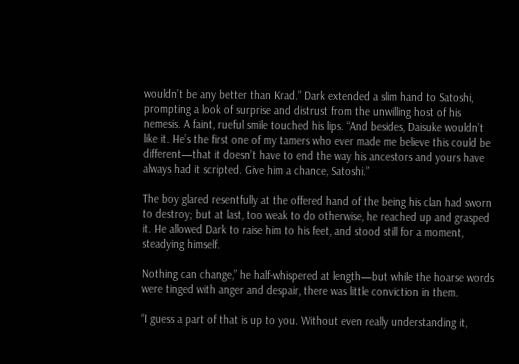wouldn’t be any better than Krad.” Dark extended a slim hand to Satoshi, prompting a look of surprise and distrust from the unwilling host of his nemesis. A faint, rueful smile touched his lips. “And besides, Daisuke wouldn’t like it. He’s the first one of my tamers who ever made me believe this could be different—that it doesn’t have to end the way his ancestors and yours have always had it scripted. Give him a chance, Satoshi.”

The boy glared resentfully at the offered hand of the being his clan had sworn to destroy; but at last, too weak to do otherwise, he reached up and grasped it. He allowed Dark to raise him to his feet, and stood still for a moment, steadying himself.

Nothing can change,” he half-whispered at length—but while the hoarse words were tinged with anger and despair, there was little conviction in them.

“I guess a part of that is up to you. Without even really understanding it,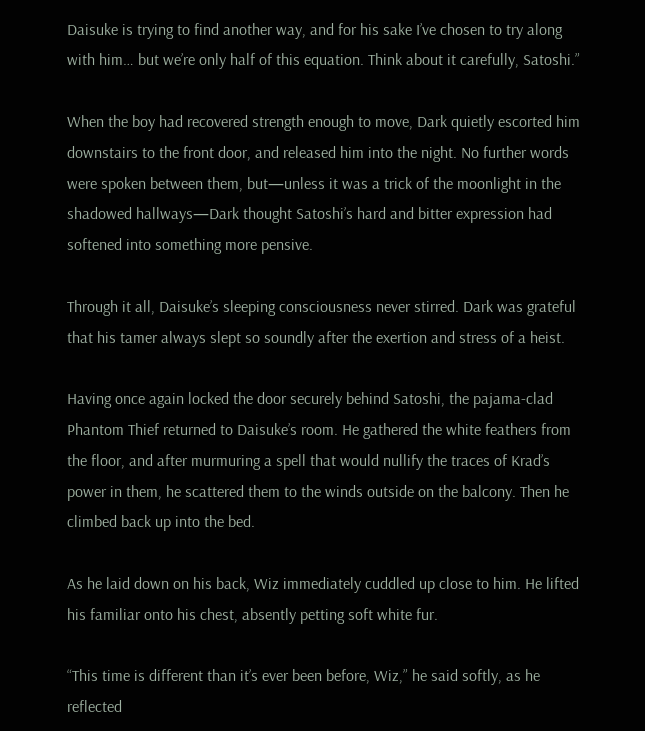Daisuke is trying to find another way, and for his sake I’ve chosen to try along with him… but we’re only half of this equation. Think about it carefully, Satoshi.”

When the boy had recovered strength enough to move, Dark quietly escorted him downstairs to the front door, and released him into the night. No further words were spoken between them, but—unless it was a trick of the moonlight in the shadowed hallways—Dark thought Satoshi’s hard and bitter expression had softened into something more pensive.

Through it all, Daisuke’s sleeping consciousness never stirred. Dark was grateful that his tamer always slept so soundly after the exertion and stress of a heist.

Having once again locked the door securely behind Satoshi, the pajama-clad Phantom Thief returned to Daisuke’s room. He gathered the white feathers from the floor, and after murmuring a spell that would nullify the traces of Krad’s power in them, he scattered them to the winds outside on the balcony. Then he climbed back up into the bed.

As he laid down on his back, Wiz immediately cuddled up close to him. He lifted his familiar onto his chest, absently petting soft white fur.

“This time is different than it’s ever been before, Wiz,” he said softly, as he reflected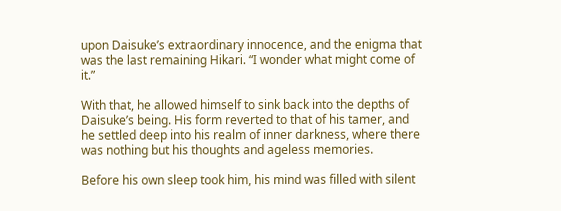upon Daisuke’s extraordinary innocence, and the enigma that was the last remaining Hikari. “I wonder what might come of it.”

With that, he allowed himself to sink back into the depths of Daisuke’s being. His form reverted to that of his tamer, and he settled deep into his realm of inner darkness, where there was nothing but his thoughts and ageless memories.

Before his own sleep took him, his mind was filled with silent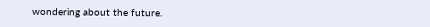wondering about the future.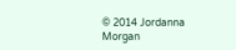© 2014 Jordanna Morgan